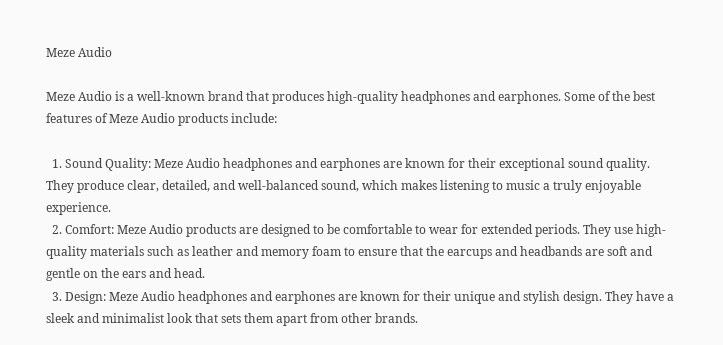Meze Audio

Meze Audio is a well-known brand that produces high-quality headphones and earphones. Some of the best features of Meze Audio products include:

  1. Sound Quality: Meze Audio headphones and earphones are known for their exceptional sound quality. They produce clear, detailed, and well-balanced sound, which makes listening to music a truly enjoyable experience.
  2. Comfort: Meze Audio products are designed to be comfortable to wear for extended periods. They use high-quality materials such as leather and memory foam to ensure that the earcups and headbands are soft and gentle on the ears and head.
  3. Design: Meze Audio headphones and earphones are known for their unique and stylish design. They have a sleek and minimalist look that sets them apart from other brands.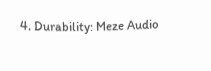4. Durability: Meze Audio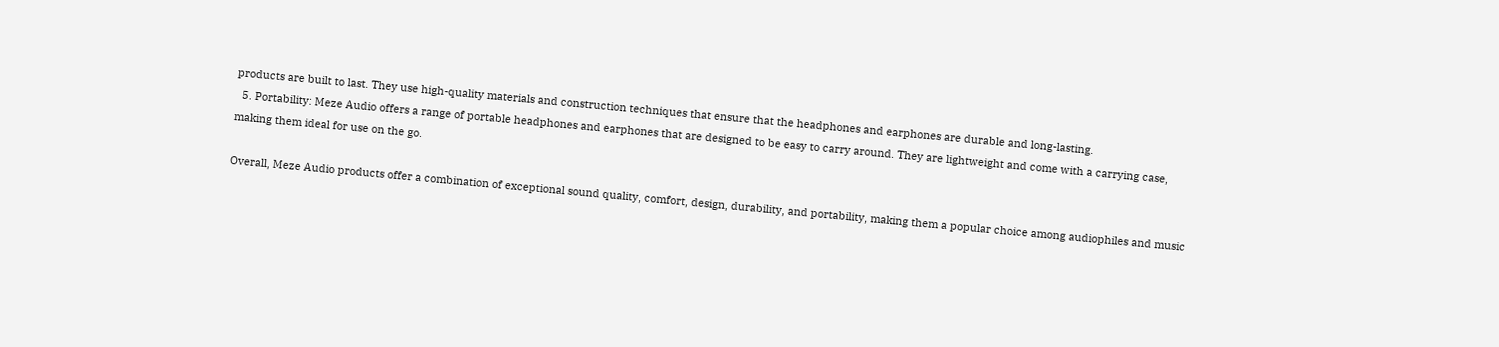products are built to last. They use high-quality materials and construction techniques that ensure that the headphones and earphones are durable and long-lasting.
  5. Portability: Meze Audio offers a range of portable headphones and earphones that are designed to be easy to carry around. They are lightweight and come with a carrying case, making them ideal for use on the go.

Overall, Meze Audio products offer a combination of exceptional sound quality, comfort, design, durability, and portability, making them a popular choice among audiophiles and music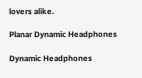lovers alike.

Planar Dynamic Headphones

Dynamic Headphones